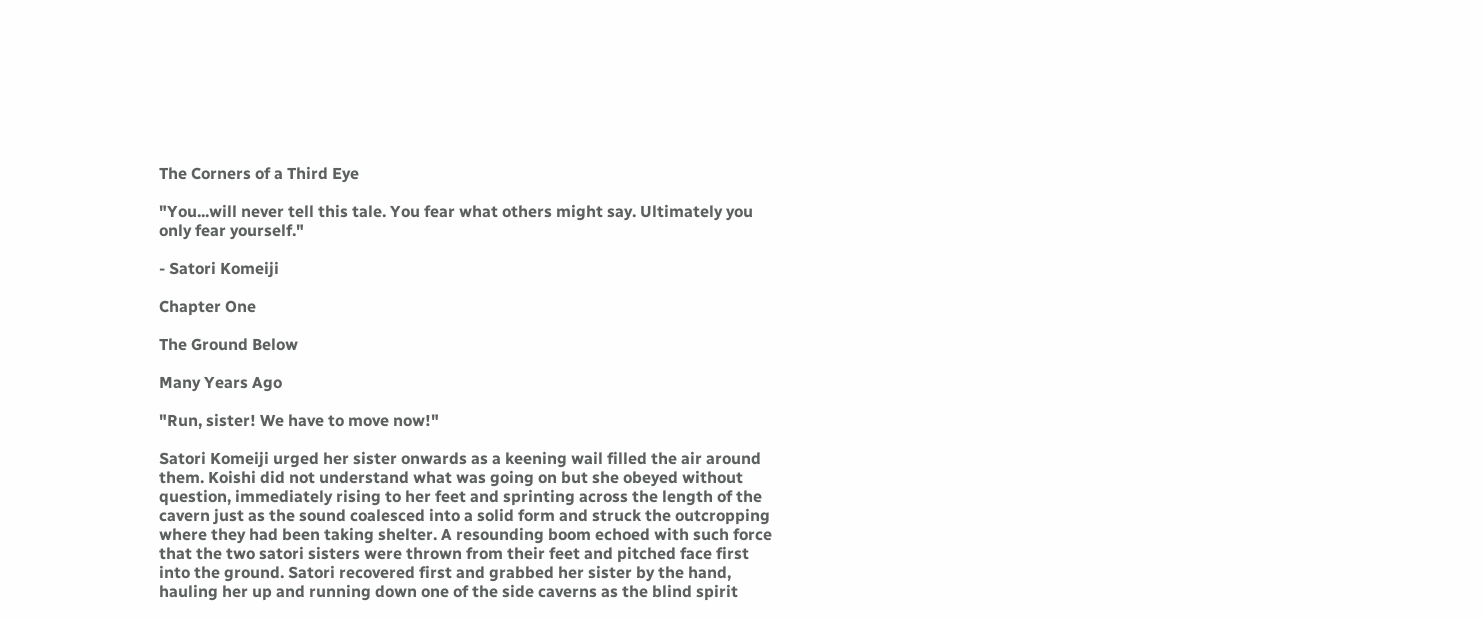The Corners of a Third Eye

"You...will never tell this tale. You fear what others might say. Ultimately you only fear yourself."

- Satori Komeiji

Chapter One

The Ground Below

Many Years Ago

"Run, sister! We have to move now!"

Satori Komeiji urged her sister onwards as a keening wail filled the air around them. Koishi did not understand what was going on but she obeyed without question, immediately rising to her feet and sprinting across the length of the cavern just as the sound coalesced into a solid form and struck the outcropping where they had been taking shelter. A resounding boom echoed with such force that the two satori sisters were thrown from their feet and pitched face first into the ground. Satori recovered first and grabbed her sister by the hand, hauling her up and running down one of the side caverns as the blind spirit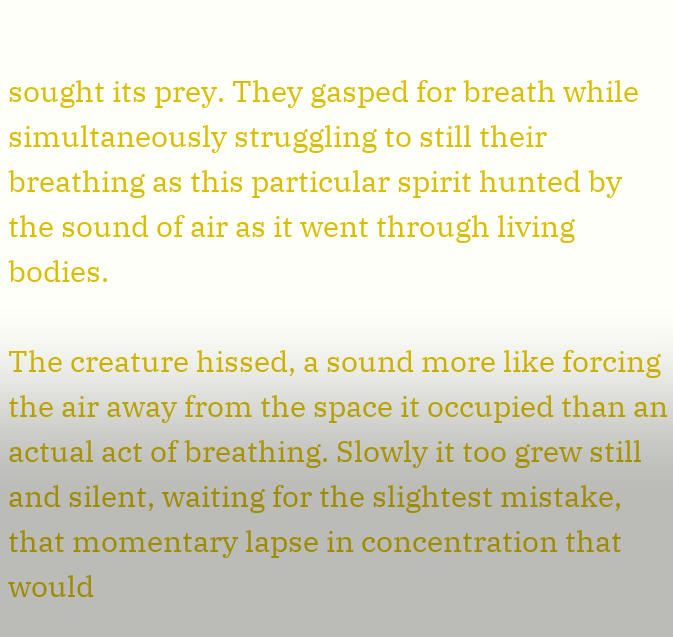sought its prey. They gasped for breath while simultaneously struggling to still their breathing as this particular spirit hunted by the sound of air as it went through living bodies.

The creature hissed, a sound more like forcing the air away from the space it occupied than an actual act of breathing. Slowly it too grew still and silent, waiting for the slightest mistake, that momentary lapse in concentration that would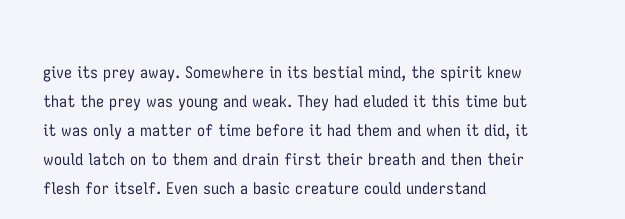give its prey away. Somewhere in its bestial mind, the spirit knew that the prey was young and weak. They had eluded it this time but it was only a matter of time before it had them and when it did, it would latch on to them and drain first their breath and then their flesh for itself. Even such a basic creature could understand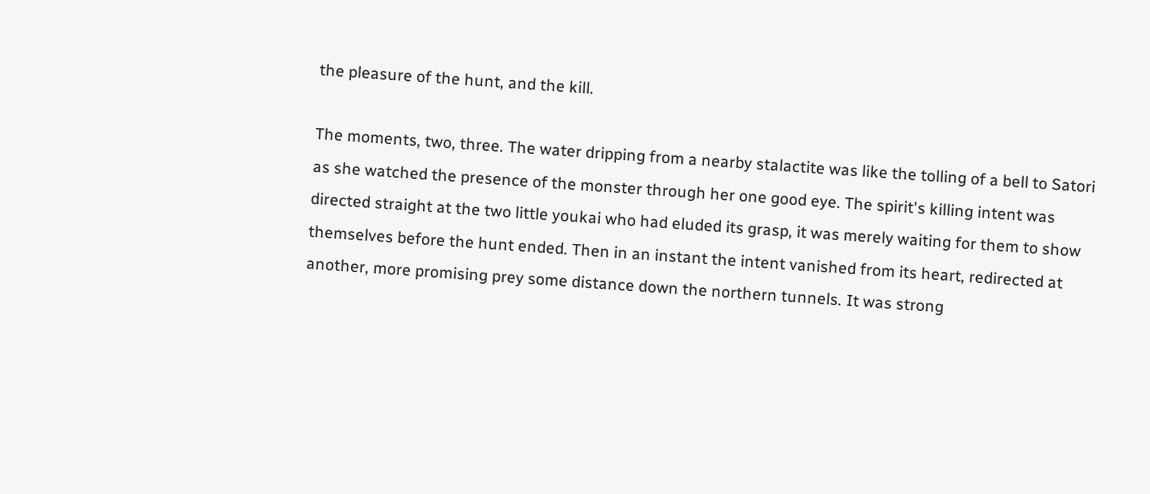the pleasure of the hunt, and the kill.

The moments, two, three. The water dripping from a nearby stalactite was like the tolling of a bell to Satori as she watched the presence of the monster through her one good eye. The spirit's killing intent was directed straight at the two little youkai who had eluded its grasp, it was merely waiting for them to show themselves before the hunt ended. Then in an instant the intent vanished from its heart, redirected at another, more promising prey some distance down the northern tunnels. It was strong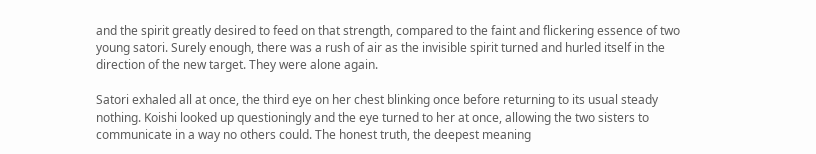and the spirit greatly desired to feed on that strength, compared to the faint and flickering essence of two young satori. Surely enough, there was a rush of air as the invisible spirit turned and hurled itself in the direction of the new target. They were alone again.

Satori exhaled all at once, the third eye on her chest blinking once before returning to its usual steady nothing. Koishi looked up questioningly and the eye turned to her at once, allowing the two sisters to communicate in a way no others could. The honest truth, the deepest meaning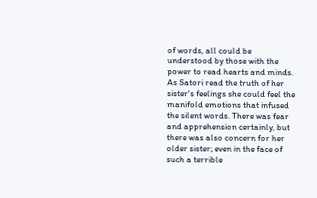of words, all could be understood by those with the power to read hearts and minds. As Satori read the truth of her sister's feelings she could feel the manifold emotions that infused the silent words. There was fear and apprehension certainly, but there was also concern for her older sister; even in the face of such a terrible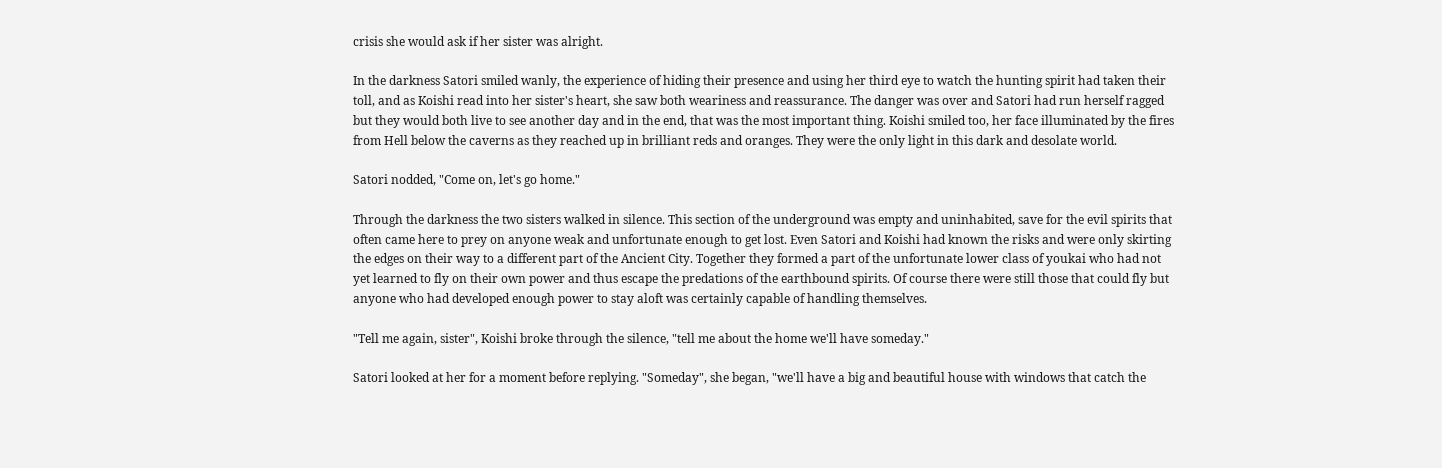crisis she would ask if her sister was alright.

In the darkness Satori smiled wanly, the experience of hiding their presence and using her third eye to watch the hunting spirit had taken their toll, and as Koishi read into her sister's heart, she saw both weariness and reassurance. The danger was over and Satori had run herself ragged but they would both live to see another day and in the end, that was the most important thing. Koishi smiled too, her face illuminated by the fires from Hell below the caverns as they reached up in brilliant reds and oranges. They were the only light in this dark and desolate world.

Satori nodded, "Come on, let's go home."

Through the darkness the two sisters walked in silence. This section of the underground was empty and uninhabited, save for the evil spirits that often came here to prey on anyone weak and unfortunate enough to get lost. Even Satori and Koishi had known the risks and were only skirting the edges on their way to a different part of the Ancient City. Together they formed a part of the unfortunate lower class of youkai who had not yet learned to fly on their own power and thus escape the predations of the earthbound spirits. Of course there were still those that could fly but anyone who had developed enough power to stay aloft was certainly capable of handling themselves.

"Tell me again, sister", Koishi broke through the silence, "tell me about the home we'll have someday."

Satori looked at her for a moment before replying. "Someday", she began, "we'll have a big and beautiful house with windows that catch the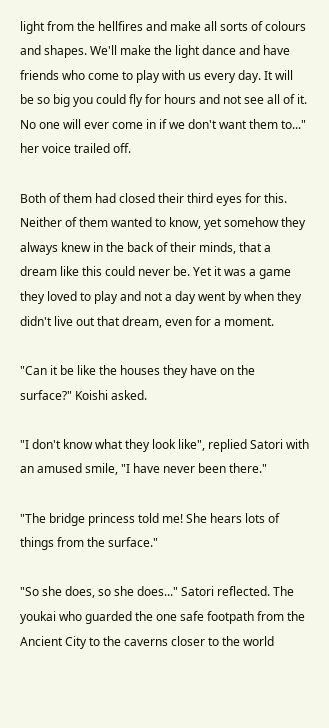light from the hellfires and make all sorts of colours and shapes. We'll make the light dance and have friends who come to play with us every day. It will be so big you could fly for hours and not see all of it. No one will ever come in if we don't want them to..." her voice trailed off.

Both of them had closed their third eyes for this. Neither of them wanted to know, yet somehow they always knew in the back of their minds, that a dream like this could never be. Yet it was a game they loved to play and not a day went by when they didn't live out that dream, even for a moment.

"Can it be like the houses they have on the surface?" Koishi asked.

"I don't know what they look like", replied Satori with an amused smile, "I have never been there."

"The bridge princess told me! She hears lots of things from the surface."

"So she does, so she does..." Satori reflected. The youkai who guarded the one safe footpath from the Ancient City to the caverns closer to the world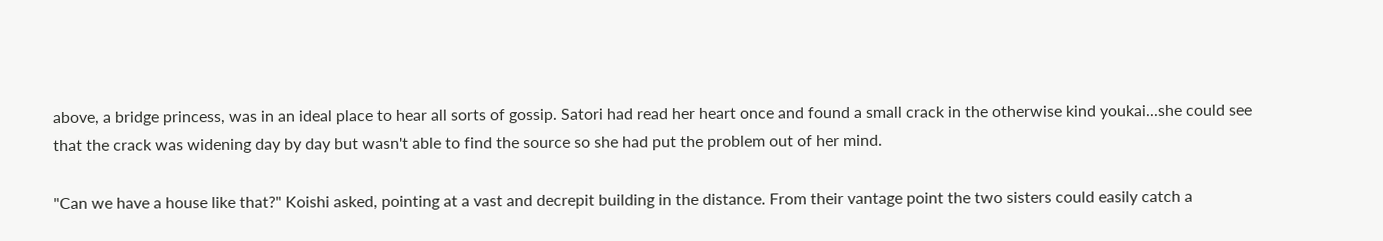above, a bridge princess, was in an ideal place to hear all sorts of gossip. Satori had read her heart once and found a small crack in the otherwise kind youkai...she could see that the crack was widening day by day but wasn't able to find the source so she had put the problem out of her mind.

"Can we have a house like that?" Koishi asked, pointing at a vast and decrepit building in the distance. From their vantage point the two sisters could easily catch a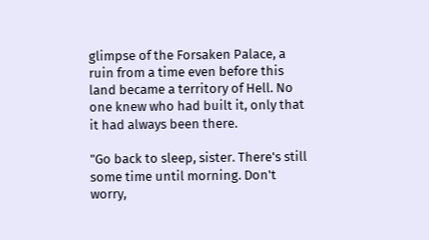glimpse of the Forsaken Palace, a ruin from a time even before this land became a territory of Hell. No one knew who had built it, only that it had always been there.

"Go back to sleep, sister. There's still some time until morning. Don't worry,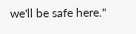we'll be safe here."